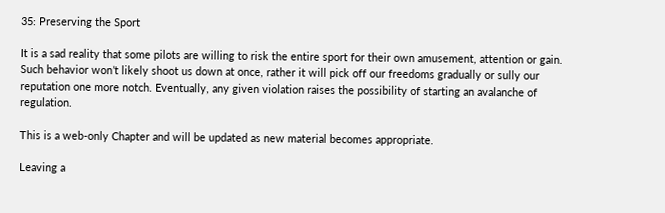35: Preserving the Sport

It is a sad reality that some pilots are willing to risk the entire sport for their own amusement, attention or gain. Such behavior won’t likely shoot us down at once, rather it will pick off our freedoms gradually or sully our reputation one more notch. Eventually, any given violation raises the possibility of starting an avalanche of regulation.

This is a web-only Chapter and will be updated as new material becomes appropriate.

Leaving a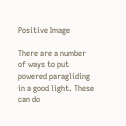Positive Image

There are a number of ways to put powered paragliding in a good light. These can do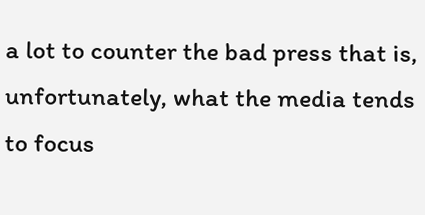a lot to counter the bad press that is, unfortunately, what the media tends to focus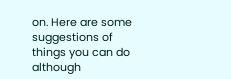on. Here are some suggestions of things you can do although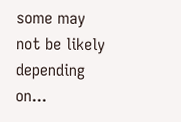some may not be likely depending on...